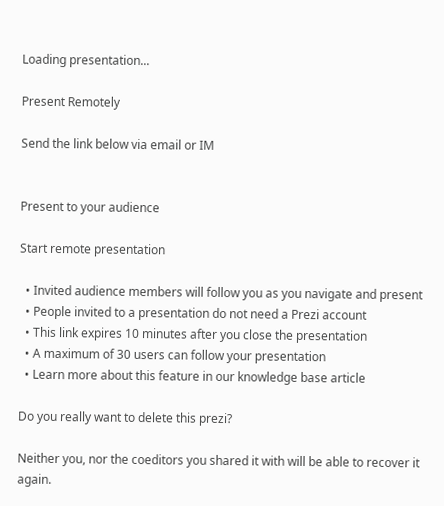Loading presentation...

Present Remotely

Send the link below via email or IM


Present to your audience

Start remote presentation

  • Invited audience members will follow you as you navigate and present
  • People invited to a presentation do not need a Prezi account
  • This link expires 10 minutes after you close the presentation
  • A maximum of 30 users can follow your presentation
  • Learn more about this feature in our knowledge base article

Do you really want to delete this prezi?

Neither you, nor the coeditors you shared it with will be able to recover it again.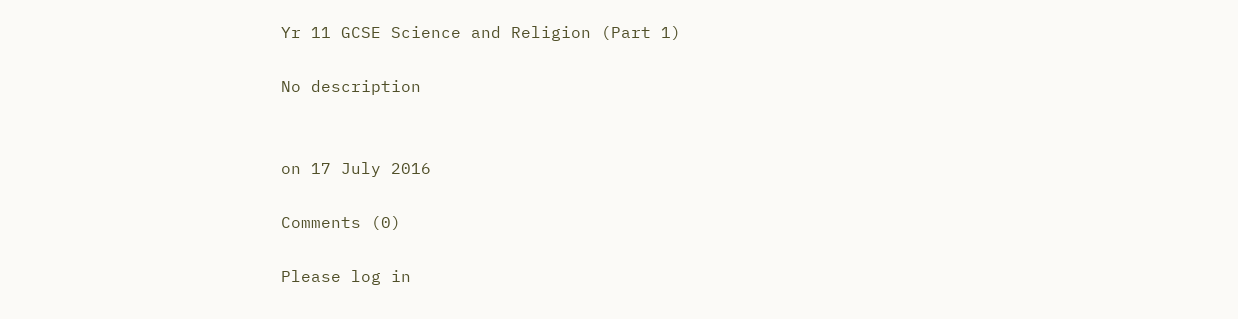Yr 11 GCSE Science and Religion (Part 1)

No description


on 17 July 2016

Comments (0)

Please log in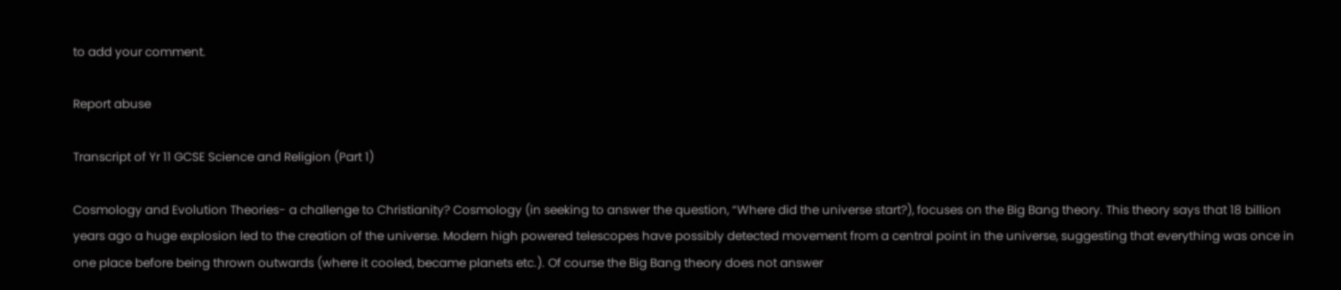to add your comment.

Report abuse

Transcript of Yr 11 GCSE Science and Religion (Part 1)

Cosmology and Evolution Theories- a challenge to Christianity? Cosmology (in seeking to answer the question, “Where did the universe start?), focuses on the Big Bang theory. This theory says that 18 billion years ago a huge explosion led to the creation of the universe. Modern high powered telescopes have possibly detected movement from a central point in the universe, suggesting that everything was once in one place before being thrown outwards (where it cooled, became planets etc.). Of course the Big Bang theory does not answer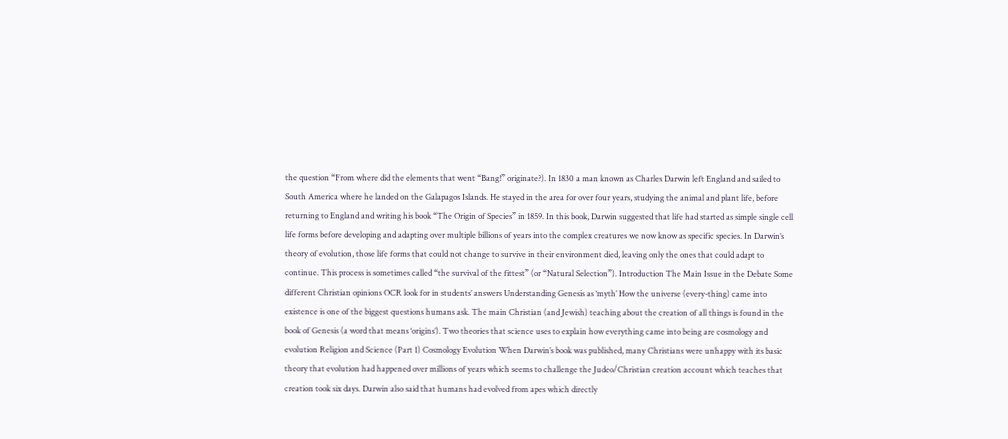the question “From where did the elements that went “Bang!” originate?). In 1830 a man known as Charles Darwin left England and sailed to South America where he landed on the Galapagos Islands. He stayed in the area for over four years, studying the animal and plant life, before returning to England and writing his book “The Origin of Species” in 1859. In this book, Darwin suggested that life had started as simple single cell life forms before developing and adapting over multiple billions of years into the complex creatures we now know as specific species. In Darwin’s theory of evolution, those life forms that could not change to survive in their environment died, leaving only the ones that could adapt to continue. This process is sometimes called “the survival of the fittest” (or “Natural Selection”). Introduction The Main Issue in the Debate Some different Christian opinions OCR look for in students’ answers Understanding Genesis as ‘myth’ How the universe (every-thing) came into existence is one of the biggest questions humans ask. The main Christian (and Jewish) teaching about the creation of all things is found in the book of Genesis (a word that means ‘origins’). Two theories that science uses to explain how everything came into being are cosmology and evolution Religion and Science (Part 1) Cosmology Evolution When Darwin’s book was published, many Christians were unhappy with its basic theory that evolution had happened over millions of years which seems to challenge the Judeo/Christian creation account which teaches that creation took six days. Darwin also said that humans had evolved from apes which directly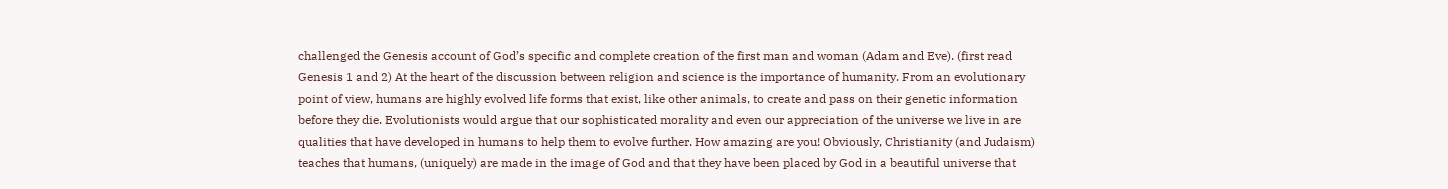challenged the Genesis account of God’s specific and complete creation of the first man and woman (Adam and Eve). (first read Genesis 1 and 2) At the heart of the discussion between religion and science is the importance of humanity. From an evolutionary point of view, humans are highly evolved life forms that exist, like other animals, to create and pass on their genetic information before they die. Evolutionists would argue that our sophisticated morality and even our appreciation of the universe we live in are qualities that have developed in humans to help them to evolve further. How amazing are you! Obviously, Christianity (and Judaism) teaches that humans, (uniquely) are made in the image of God and that they have been placed by God in a beautiful universe that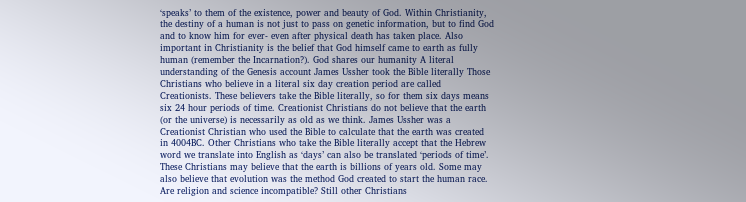‘speaks’ to them of the existence, power and beauty of God. Within Christianity, the destiny of a human is not just to pass on genetic information, but to find God and to know him for ever- even after physical death has taken place. Also important in Christianity is the belief that God himself came to earth as fully human (remember the Incarnation?). God shares our humanity A literal understanding of the Genesis account James Ussher took the Bible literally Those Christians who believe in a literal six day creation period are called Creationists. These believers take the Bible literally, so for them six days means six 24 hour periods of time. Creationist Christians do not believe that the earth (or the universe) is necessarily as old as we think. James Ussher was a Creationist Christian who used the Bible to calculate that the earth was created in 4004BC. Other Christians who take the Bible literally accept that the Hebrew word we translate into English as ‘days’ can also be translated ‘periods of time’. These Christians may believe that the earth is billions of years old. Some may also believe that evolution was the method God created to start the human race. Are religion and science incompatible? Still other Christians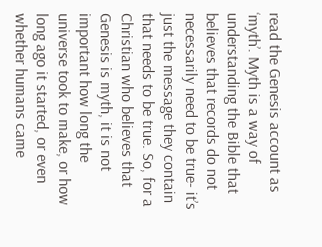read the Genesis account as ‘myth’. Myth is a way of understanding the Bible that believes that records do not necessarily need to be true- it’s just the message they contain that needs to be true. So, for a Christian who believes that Genesis is myth, it is not important how long the universe took to make, or how long ago it started, or even whether humans came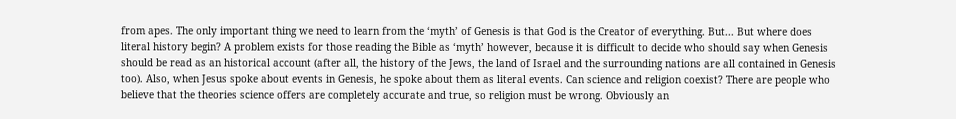from apes. The only important thing we need to learn from the ‘myth’ of Genesis is that God is the Creator of everything. But... But where does literal history begin? A problem exists for those reading the Bible as ‘myth’ however, because it is difficult to decide who should say when Genesis should be read as an historical account (after all, the history of the Jews, the land of Israel and the surrounding nations are all contained in Genesis too). Also, when Jesus spoke about events in Genesis, he spoke about them as literal events. Can science and religion coexist? There are people who believe that the theories science offers are completely accurate and true, so religion must be wrong. Obviously an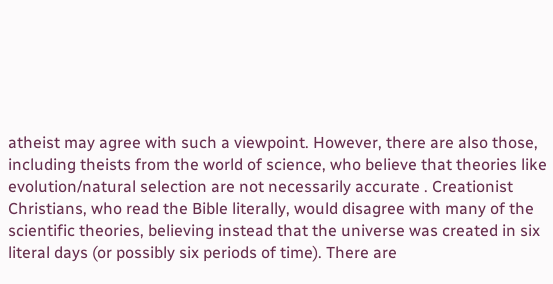atheist may agree with such a viewpoint. However, there are also those, including theists from the world of science, who believe that theories like evolution/natural selection are not necessarily accurate . Creationist Christians, who read the Bible literally, would disagree with many of the scientific theories, believing instead that the universe was created in six literal days (or possibly six periods of time). There are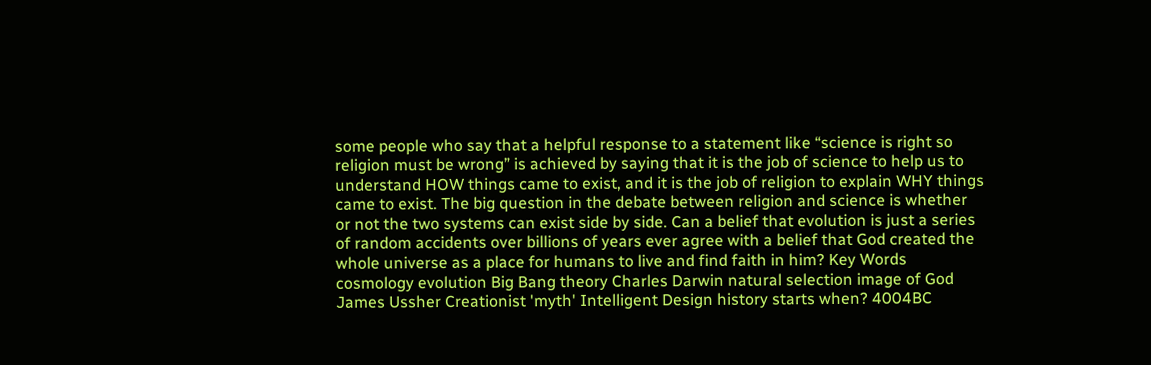some people who say that a helpful response to a statement like “science is right so religion must be wrong” is achieved by saying that it is the job of science to help us to understand HOW things came to exist, and it is the job of religion to explain WHY things came to exist. The big question in the debate between religion and science is whether or not the two systems can exist side by side. Can a belief that evolution is just a series of random accidents over billions of years ever agree with a belief that God created the whole universe as a place for humans to live and find faith in him? Key Words cosmology evolution Big Bang theory Charles Darwin natural selection image of God James Ussher Creationist 'myth' Intelligent Design history starts when? 4004BC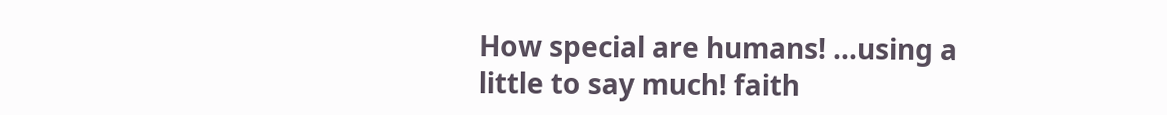How special are humans! ...using a little to say much! faith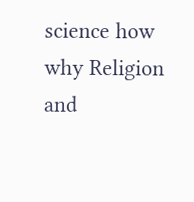science how why Religion and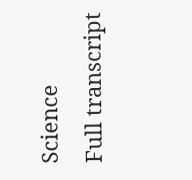Science
Full transcript